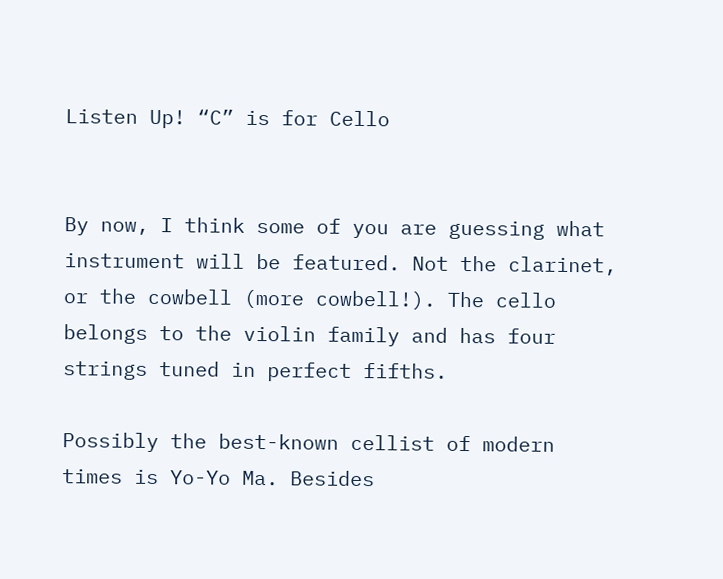Listen Up! “C” is for Cello


By now, I think some of you are guessing what instrument will be featured. Not the clarinet, or the cowbell (more cowbell!). The cello belongs to the violin family and has four strings tuned in perfect fifths.

Possibly the best-known cellist of modern times is Yo-Yo Ma. Besides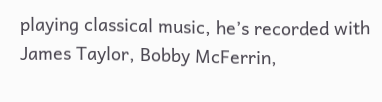playing classical music, he’s recorded with James Taylor, Bobby McFerrin,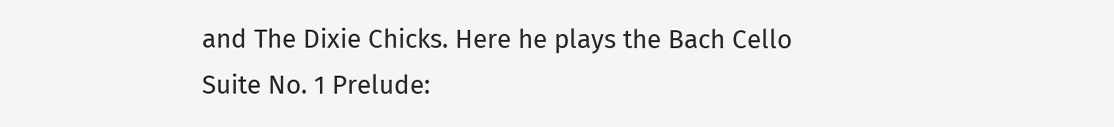and The Dixie Chicks. Here he plays the Bach Cello Suite No. 1 Prelude: